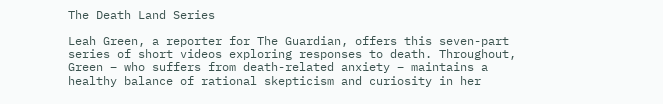The Death Land Series

Leah Green, a reporter for The Guardian, offers this seven-part series of short videos exploring responses to death. Throughout, Green – who suffers from death-related anxiety – maintains a healthy balance of rational skepticism and curiosity in her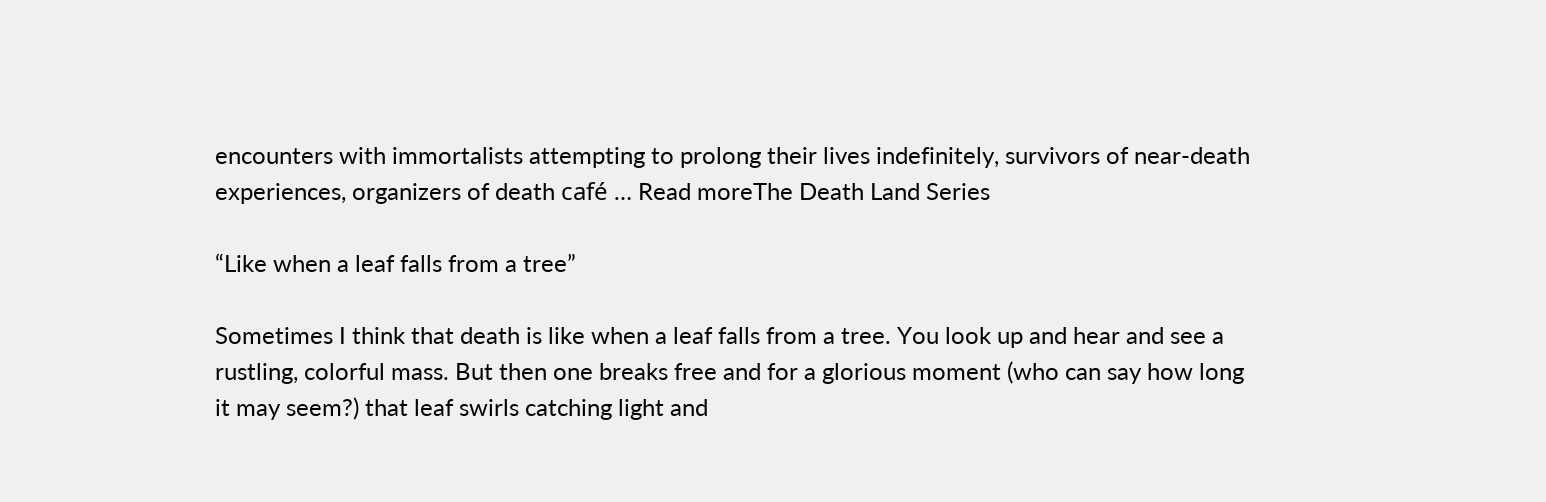encounters with immortalists attempting to prolong their lives indefinitely, survivors of near-death experiences, organizers of death café … Read moreThe Death Land Series

“Like when a leaf falls from a tree”

Sometimes I think that death is like when a leaf falls from a tree. You look up and hear and see a rustling, colorful mass. But then one breaks free and for a glorious moment (who can say how long it may seem?) that leaf swirls catching light and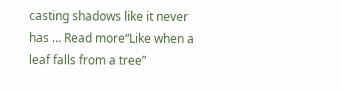casting shadows like it never has … Read more“Like when a leaf falls from a tree”